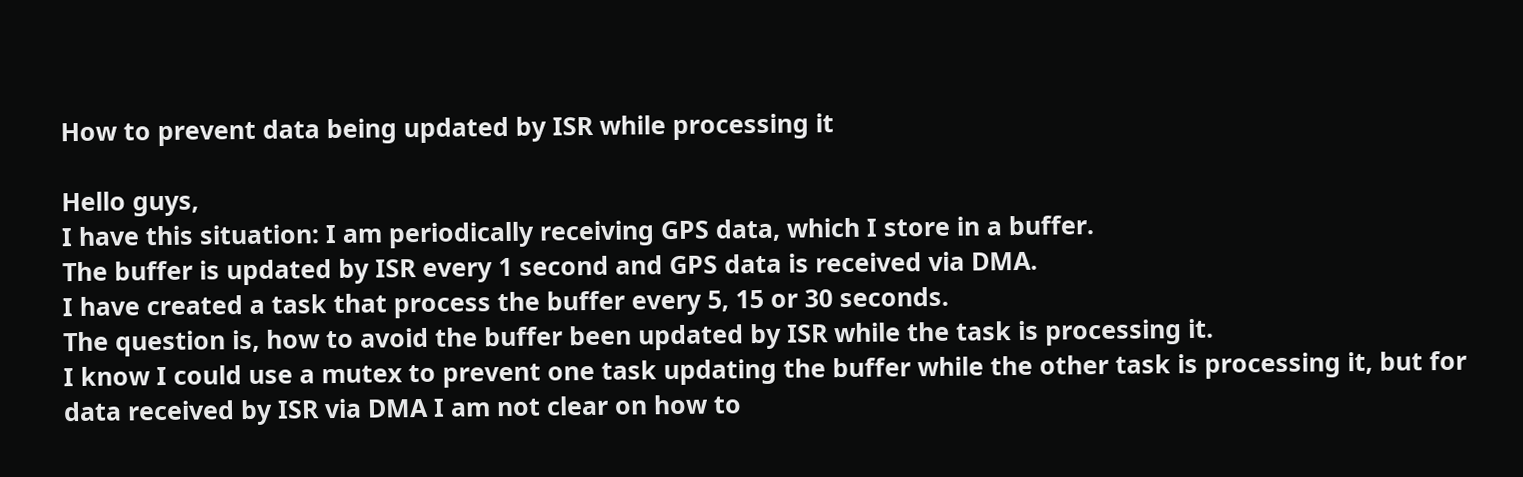How to prevent data being updated by ISR while processing it

Hello guys,
I have this situation: I am periodically receiving GPS data, which I store in a buffer.
The buffer is updated by ISR every 1 second and GPS data is received via DMA.
I have created a task that process the buffer every 5, 15 or 30 seconds.
The question is, how to avoid the buffer been updated by ISR while the task is processing it.
I know I could use a mutex to prevent one task updating the buffer while the other task is processing it, but for data received by ISR via DMA I am not clear on how to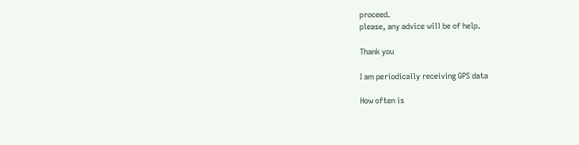proceed.
please, any advice will be of help.

Thank you

I am periodically receiving GPS data

How often is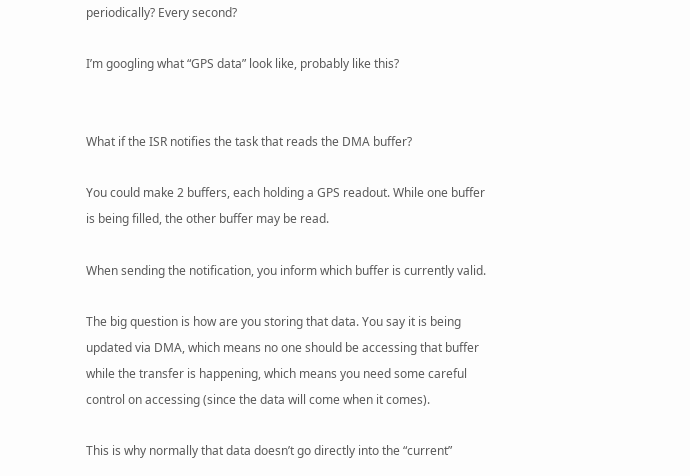periodically? Every second?

I’m googling what “GPS data” look like, probably like this?


What if the ISR notifies the task that reads the DMA buffer?

You could make 2 buffers, each holding a GPS readout. While one buffer is being filled, the other buffer may be read.

When sending the notification, you inform which buffer is currently valid.

The big question is how are you storing that data. You say it is being updated via DMA, which means no one should be accessing that buffer while the transfer is happening, which means you need some careful control on accessing (since the data will come when it comes).

This is why normally that data doesn’t go directly into the “current”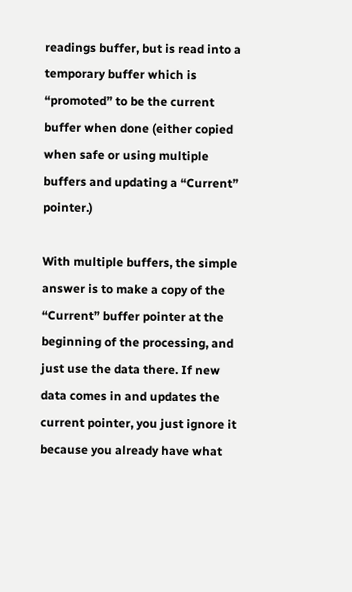readings buffer, but is read into a temporary buffer which is “promoted” to be the current buffer when done (either copied when safe or using multiple buffers and updating a “Current” pointer.)

With multiple buffers, the simple answer is to make a copy of the “Current” buffer pointer at the beginning of the processing, and just use the data there. If new data comes in and updates the current pointer, you just ignore it because you already have what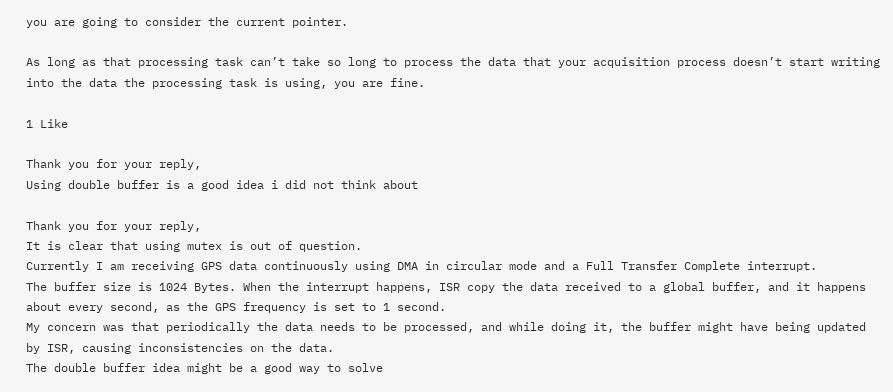you are going to consider the current pointer.

As long as that processing task can’t take so long to process the data that your acquisition process doesn’t start writing into the data the processing task is using, you are fine.

1 Like

Thank you for your reply,
Using double buffer is a good idea i did not think about

Thank you for your reply,
It is clear that using mutex is out of question.
Currently I am receiving GPS data continuously using DMA in circular mode and a Full Transfer Complete interrupt.
The buffer size is 1024 Bytes. When the interrupt happens, ISR copy the data received to a global buffer, and it happens about every second, as the GPS frequency is set to 1 second.
My concern was that periodically the data needs to be processed, and while doing it, the buffer might have being updated by ISR, causing inconsistencies on the data.
The double buffer idea might be a good way to solve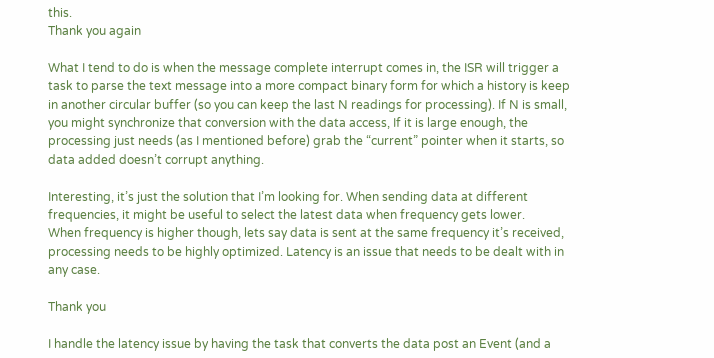this.
Thank you again

What I tend to do is when the message complete interrupt comes in, the ISR will trigger a task to parse the text message into a more compact binary form for which a history is keep in another circular buffer (so you can keep the last N readings for processing). If N is small, you might synchronize that conversion with the data access, If it is large enough, the processing just needs (as I mentioned before) grab the “current” pointer when it starts, so data added doesn’t corrupt anything.

Interesting, it’s just the solution that I’m looking for. When sending data at different frequencies, it might be useful to select the latest data when frequency gets lower.
When frequency is higher though, lets say data is sent at the same frequency it’s received, processing needs to be highly optimized. Latency is an issue that needs to be dealt with in any case.

Thank you

I handle the latency issue by having the task that converts the data post an Event (and a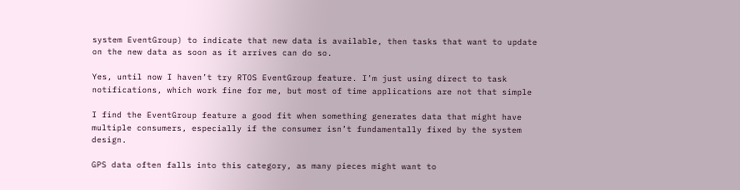system EventGroup) to indicate that new data is available, then tasks that want to update on the new data as soon as it arrives can do so.

Yes, until now I haven’t try RTOS EventGroup feature. I’m just using direct to task notifications, which work fine for me, but most of time applications are not that simple

I find the EventGroup feature a good fit when something generates data that might have multiple consumers, especially if the consumer isn’t fundamentally fixed by the system design.

GPS data often falls into this category, as many pieces might want to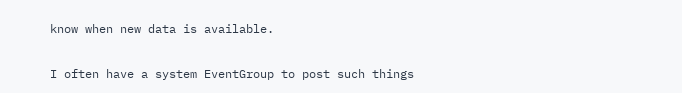know when new data is available.

I often have a system EventGroup to post such things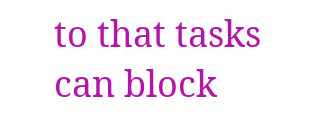to that tasks can block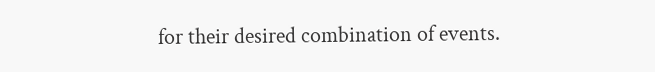for their desired combination of events.